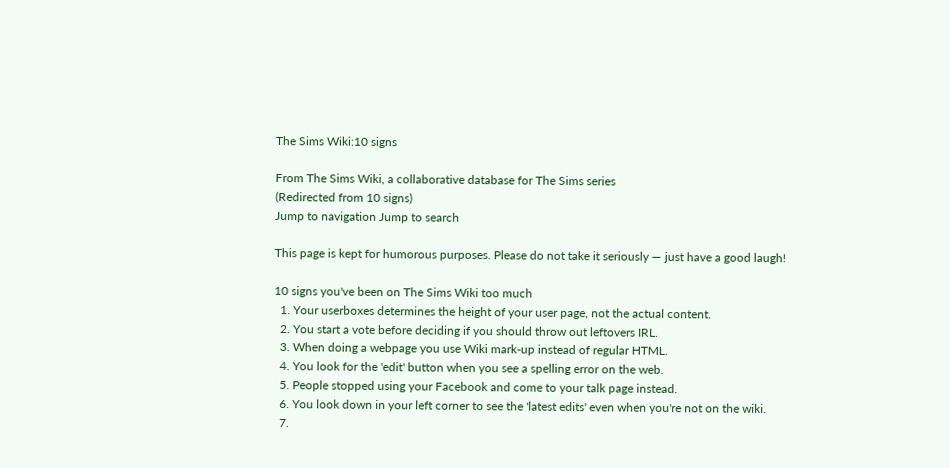The Sims Wiki:10 signs

From The Sims Wiki, a collaborative database for The Sims series
(Redirected from 10 signs)
Jump to navigation Jump to search

This page is kept for humorous purposes. Please do not take it seriously — just have a good laugh!

10 signs you've been on The Sims Wiki too much
  1. Your userboxes determines the height of your user page, not the actual content.
  2. You start a vote before deciding if you should throw out leftovers IRL.
  3. When doing a webpage you use Wiki mark-up instead of regular HTML.
  4. You look for the 'edit' button when you see a spelling error on the web.
  5. People stopped using your Facebook and come to your talk page instead.
  6. You look down in your left corner to see the 'latest edits' even when you're not on the wiki.
  7.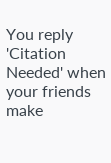You reply 'Citation Needed' when your friends make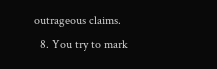outrageous claims.
  8. You try to mark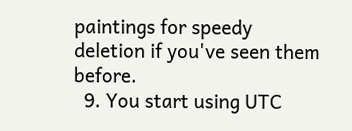paintings for speedy deletion if you've seen them before.
  9. You start using UTC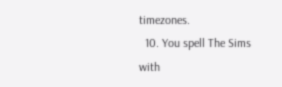timezones.
  10. You spell The Sims with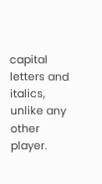capital letters and italics, unlike any other player.